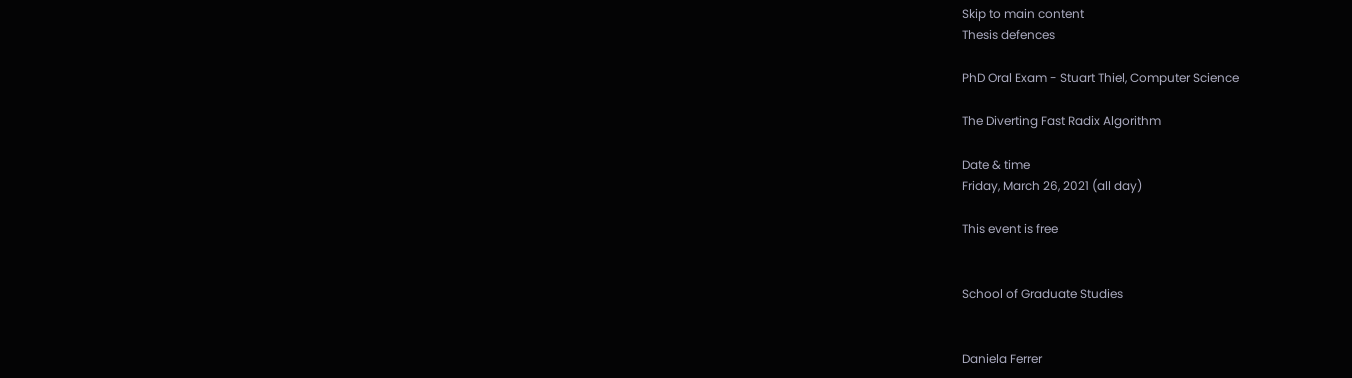Skip to main content
Thesis defences

PhD Oral Exam - Stuart Thiel, Computer Science

The Diverting Fast Radix Algorithm

Date & time
Friday, March 26, 2021 (all day)

This event is free


School of Graduate Studies


Daniela Ferrer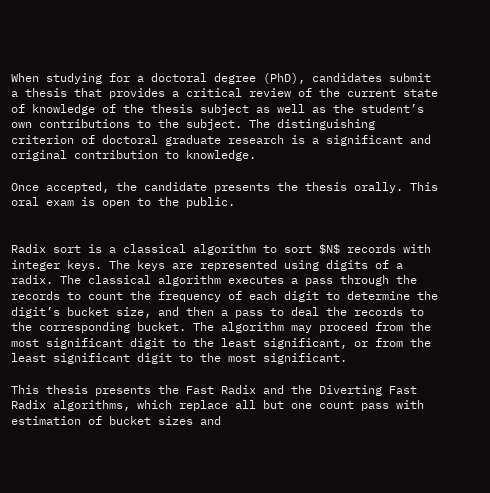When studying for a doctoral degree (PhD), candidates submit a thesis that provides a critical review of the current state of knowledge of the thesis subject as well as the student’s own contributions to the subject. The distinguishing criterion of doctoral graduate research is a significant and original contribution to knowledge.

Once accepted, the candidate presents the thesis orally. This oral exam is open to the public.


Radix sort is a classical algorithm to sort $N$ records with integer keys. The keys are represented using digits of a radix. The classical algorithm executes a pass through the records to count the frequency of each digit to determine the digit’s bucket size, and then a pass to deal the records to the corresponding bucket. The algorithm may proceed from the most significant digit to the least significant, or from the least significant digit to the most significant.

This thesis presents the Fast Radix and the Diverting Fast Radix algorithms, which replace all but one count pass with estimation of bucket sizes and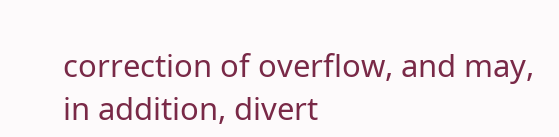correction of overflow, and may, in addition, divert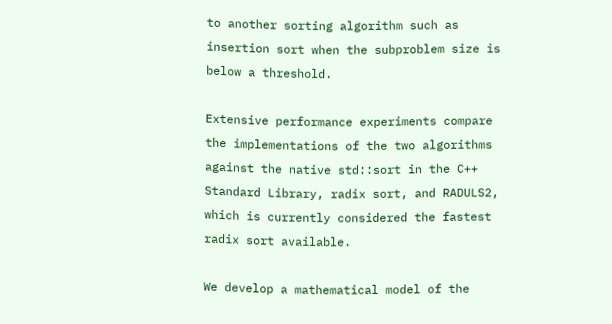to another sorting algorithm such as insertion sort when the subproblem size is below a threshold.

Extensive performance experiments compare the implementations of the two algorithms against the native std::sort in the C++ Standard Library, radix sort, and RADULS2, which is currently considered the fastest radix sort available.

We develop a mathematical model of the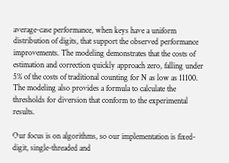average-case performance, when keys have a uniform distribution of digits, that support the observed performance improvements. The modeling demonstrates that the costs of estimation and correction quickly approach zero, falling under 5% of the costs of traditional counting for N as low as 11100. The modeling also provides a formula to calculate the thresholds for diversion that conform to the experimental results.

Our focus is on algorithms, so our implementation is fixed-digit, single-threaded and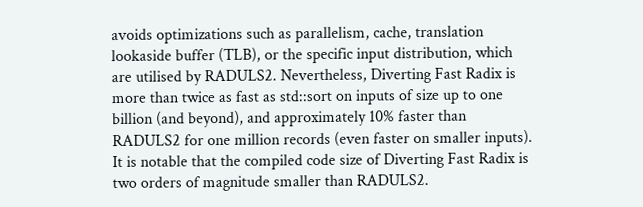avoids optimizations such as parallelism, cache, translation lookaside buffer (TLB), or the specific input distribution, which are utilised by RADULS2. Nevertheless, Diverting Fast Radix is more than twice as fast as std::sort on inputs of size up to one billion (and beyond), and approximately 10% faster than RADULS2 for one million records (even faster on smaller inputs). It is notable that the compiled code size of Diverting Fast Radix is two orders of magnitude smaller than RADULS2.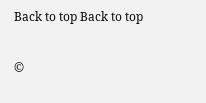Back to top Back to top

©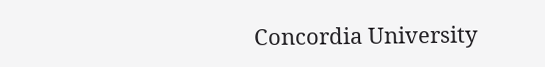Concordia University